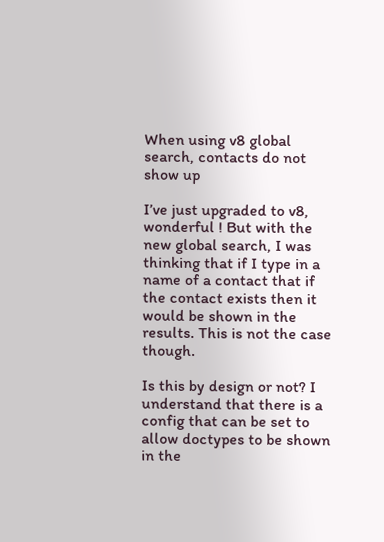When using v8 global search, contacts do not show up

I’ve just upgraded to v8, wonderful ! But with the new global search, I was thinking that if I type in a name of a contact that if the contact exists then it would be shown in the results. This is not the case though.

Is this by design or not? I understand that there is a config that can be set to allow doctypes to be shown in the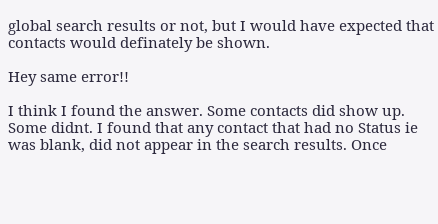global search results or not, but I would have expected that contacts would definately be shown.

Hey same error!!

I think I found the answer. Some contacts did show up. Some didnt. I found that any contact that had no Status ie was blank, did not appear in the search results. Once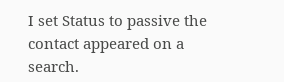I set Status to passive the contact appeared on a search.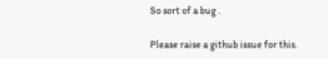So sort of a bug .

Please raise a github issue for this.